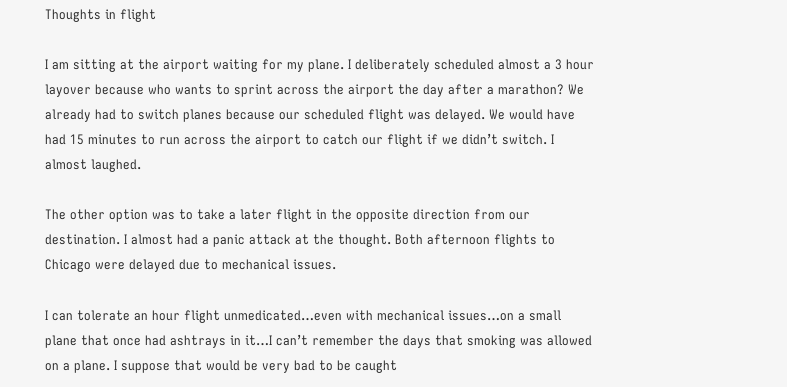Thoughts in flight

I am sitting at the airport waiting for my plane. I deliberately scheduled almost a 3 hour layover because who wants to sprint across the airport the day after a marathon? We already had to switch planes because our scheduled flight was delayed. We would have had 15 minutes to run across the airport to catch our flight if we didn’t switch. I almost laughed.

The other option was to take a later flight in the opposite direction from our destination. I almost had a panic attack at the thought. Both afternoon flights to Chicago were delayed due to mechanical issues.

I can tolerate an hour flight unmedicated…even with mechanical issues…on a small plane that once had ashtrays in it…I can’t remember the days that smoking was allowed on a plane. I suppose that would be very bad to be caught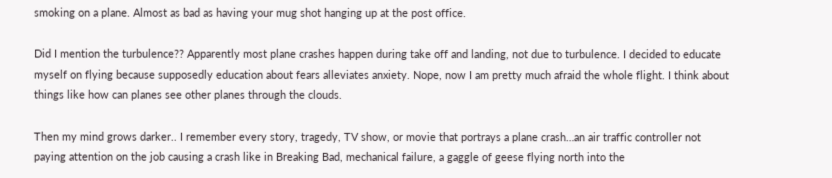smoking on a plane. Almost as bad as having your mug shot hanging up at the post office.

Did I mention the turbulence?? Apparently most plane crashes happen during take off and landing, not due to turbulence. I decided to educate myself on flying because supposedly education about fears alleviates anxiety. Nope, now I am pretty much afraid the whole flight. I think about things like how can planes see other planes through the clouds.

Then my mind grows darker.. I remember every story, tragedy, TV show, or movie that portrays a plane crash…an air traffic controller not paying attention on the job causing a crash like in Breaking Bad, mechanical failure, a gaggle of geese flying north into the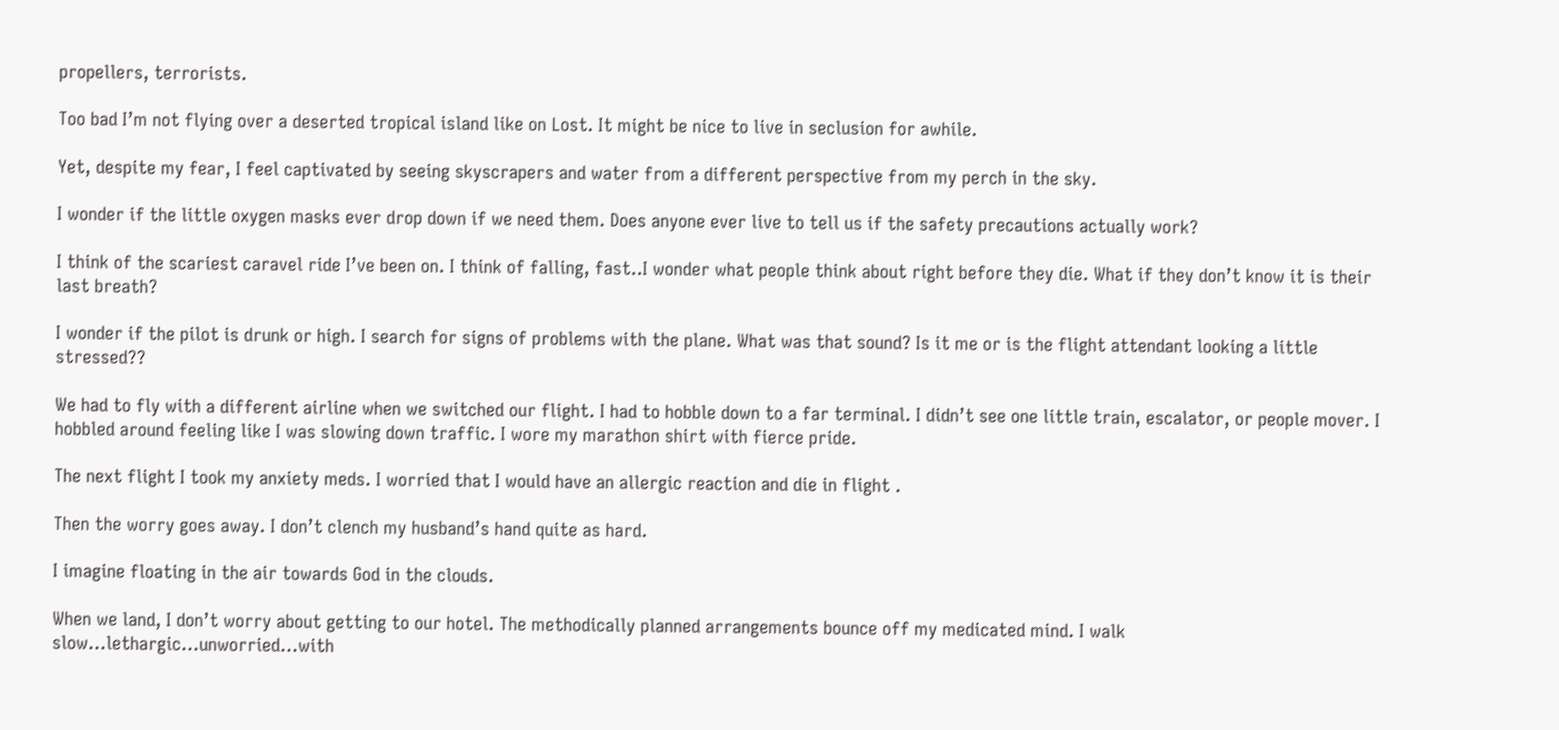propellers, terrorists.

Too bad I’m not flying over a deserted tropical island like on Lost. It might be nice to live in seclusion for awhile.

Yet, despite my fear, I feel captivated by seeing skyscrapers and water from a different perspective from my perch in the sky.

I wonder if the little oxygen masks ever drop down if we need them. Does anyone ever live to tell us if the safety precautions actually work?

I think of the scariest caravel ride I’ve been on. I think of falling, fast..I wonder what people think about right before they die. What if they don’t know it is their last breath?

I wonder if the pilot is drunk or high. I search for signs of problems with the plane. What was that sound? Is it me or is the flight attendant looking a little stressed??

We had to fly with a different airline when we switched our flight. I had to hobble down to a far terminal. I didn’t see one little train, escalator, or people mover. I hobbled around feeling like I was slowing down traffic. I wore my marathon shirt with fierce pride.

The next flight I took my anxiety meds. I worried that I would have an allergic reaction and die in flight .

Then the worry goes away. I don’t clench my husband’s hand quite as hard.

I imagine floating in the air towards God in the clouds.

When we land, I don’t worry about getting to our hotel. The methodically planned arrangements bounce off my medicated mind. I walk slow…lethargic…unworried…with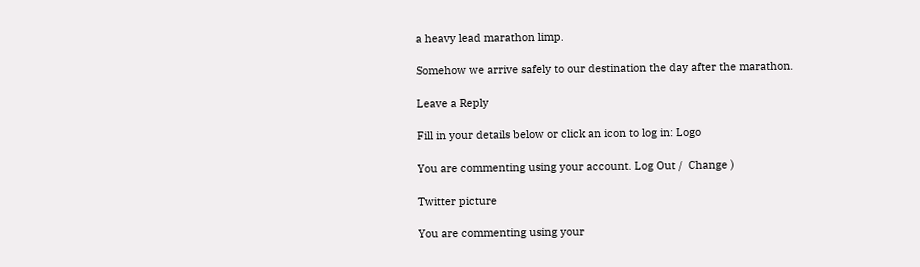a heavy lead marathon limp.

Somehow we arrive safely to our destination the day after the marathon.

Leave a Reply

Fill in your details below or click an icon to log in: Logo

You are commenting using your account. Log Out /  Change )

Twitter picture

You are commenting using your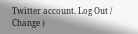Twitter account. Log Out /  Change )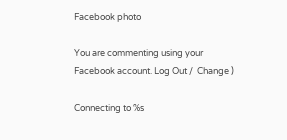Facebook photo

You are commenting using your Facebook account. Log Out /  Change )

Connecting to %s